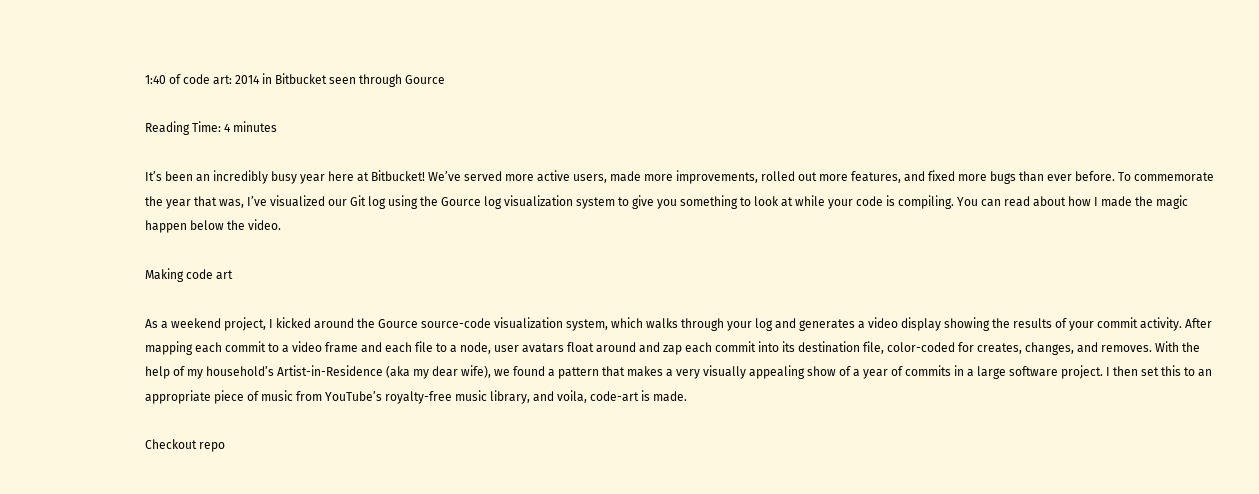1:40 of code art: 2014 in Bitbucket seen through Gource

Reading Time: 4 minutes

It’s been an incredibly busy year here at Bitbucket! We’ve served more active users, made more improvements, rolled out more features, and fixed more bugs than ever before. To commemorate the year that was, I’ve visualized our Git log using the Gource log visualization system to give you something to look at while your code is compiling. You can read about how I made the magic happen below the video.

Making code art

As a weekend project, I kicked around the Gource source-code visualization system, which walks through your log and generates a video display showing the results of your commit activity. After mapping each commit to a video frame and each file to a node, user avatars float around and zap each commit into its destination file, color-coded for creates, changes, and removes. With the help of my household’s Artist-in-Residence (aka my dear wife), we found a pattern that makes a very visually appealing show of a year of commits in a large software project. I then set this to an appropriate piece of music from YouTube’s royalty-free music library, and voila, code-art is made.

Checkout repo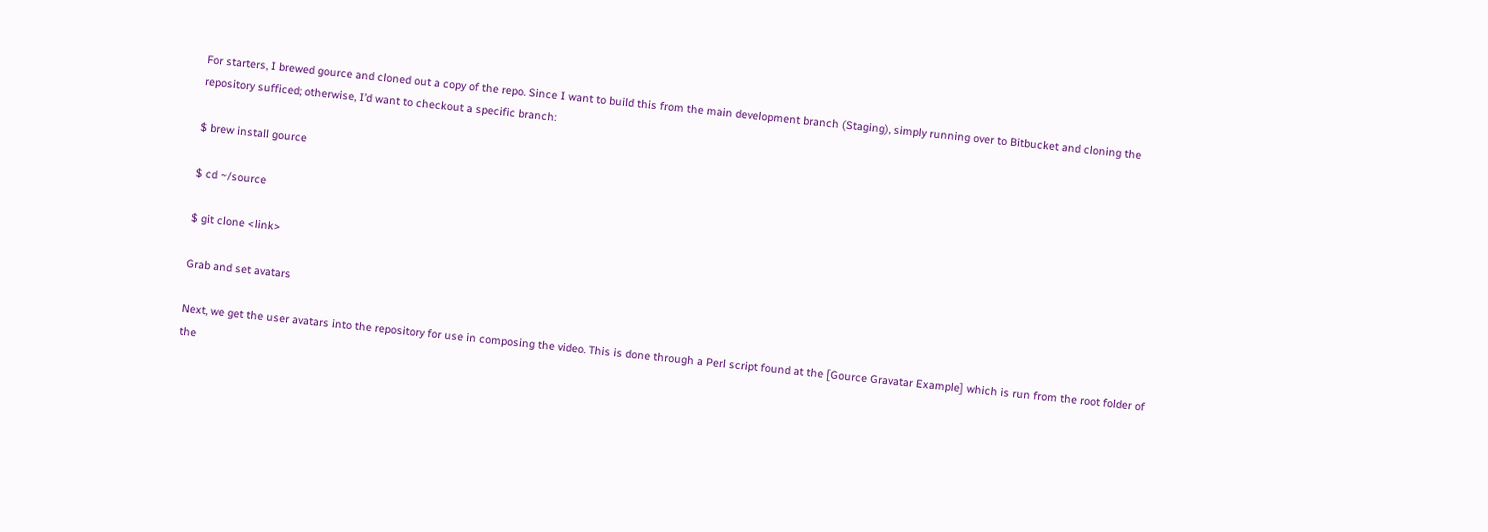For starters, I brewed gource and cloned out a copy of the repo. Since I want to build this from the main development branch (Staging), simply running over to Bitbucket and cloning the repository sufficed; otherwise, I’d want to checkout a specific branch:

$ brew install gource

$ cd ~/source

$ git clone <link>

Grab and set avatars

Next, we get the user avatars into the repository for use in composing the video. This is done through a Perl script found at the [Gource Gravatar Example] which is run from the root folder of the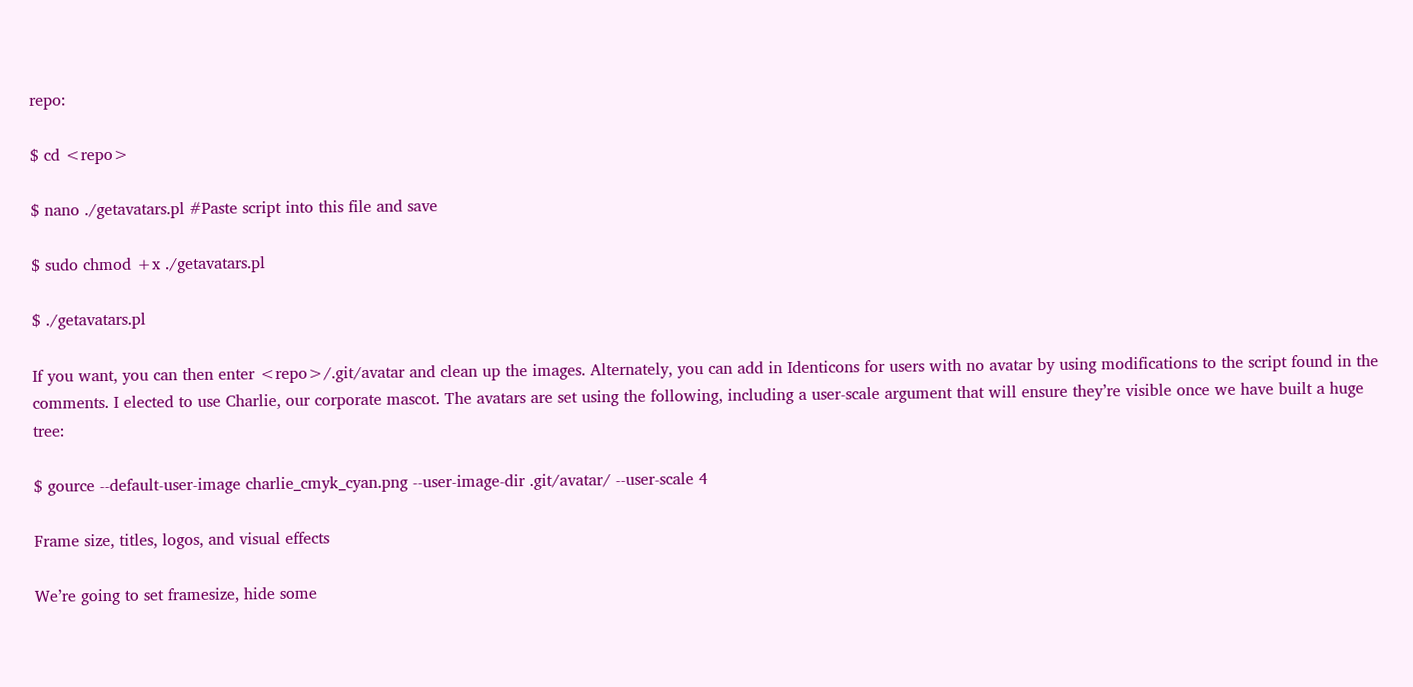repo:

$ cd <repo>

$ nano ./getavatars.pl #Paste script into this file and save

$ sudo chmod +x ./getavatars.pl

$ ./getavatars.pl

If you want, you can then enter <repo>/.git/avatar and clean up the images. Alternately, you can add in Identicons for users with no avatar by using modifications to the script found in the comments. I elected to use Charlie, our corporate mascot. The avatars are set using the following, including a user-scale argument that will ensure they’re visible once we have built a huge tree:

$ gource --default-user-image charlie_cmyk_cyan.png --user-image-dir .git/avatar/ --user-scale 4

Frame size, titles, logos, and visual effects

We’re going to set framesize, hide some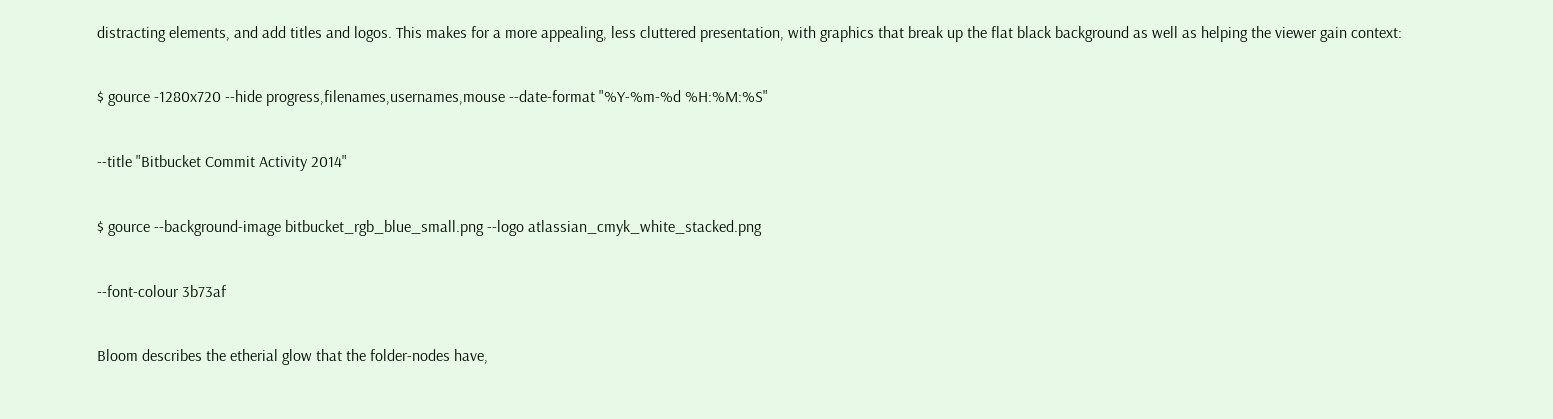distracting elements, and add titles and logos. This makes for a more appealing, less cluttered presentation, with graphics that break up the flat black background as well as helping the viewer gain context:

$ gource -1280x720 --hide progress,filenames,usernames,mouse --date-format "%Y-%m-%d %H:%M:%S"

--title "Bitbucket Commit Activity 2014"

$ gource --background-image bitbucket_rgb_blue_small.png --logo atlassian_cmyk_white_stacked.png

--font-colour 3b73af

Bloom describes the etherial glow that the folder-nodes have,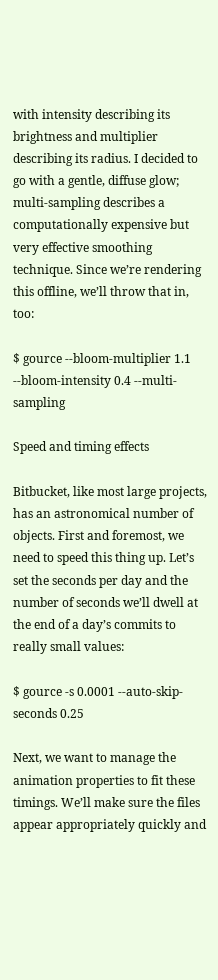with intensity describing its brightness and multiplier describing its radius. I decided to go with a gentle, diffuse glow; multi-sampling describes a computationally expensive but very effective smoothing technique. Since we’re rendering this offline, we’ll throw that in, too:

$ gource --bloom-multiplier 1.1 --bloom-intensity 0.4 --multi-sampling

Speed and timing effects

Bitbucket, like most large projects, has an astronomical number of objects. First and foremost, we need to speed this thing up. Let’s set the seconds per day and the number of seconds we’ll dwell at the end of a day’s commits to really small values:

$ gource -s 0.0001 --auto-skip-seconds 0.25

Next, we want to manage the animation properties to fit these timings. We’ll make sure the files appear appropriately quickly and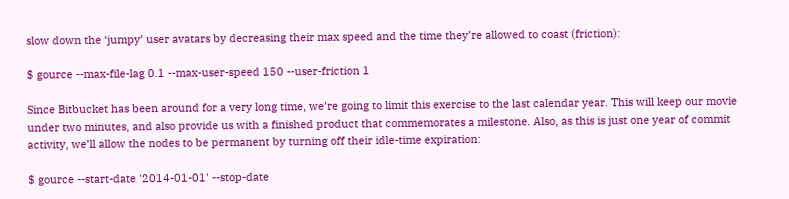slow down the ‘jumpy’ user avatars by decreasing their max speed and the time they’re allowed to coast (friction):

$ gource --max-file-lag 0.1 --max-user-speed 150 --user-friction 1

Since Bitbucket has been around for a very long time, we’re going to limit this exercise to the last calendar year. This will keep our movie under two minutes, and also provide us with a finished product that commemorates a milestone. Also, as this is just one year of commit activity, we’ll allow the nodes to be permanent by turning off their idle-time expiration:

$ gource --start-date '2014-01-01' --stop-date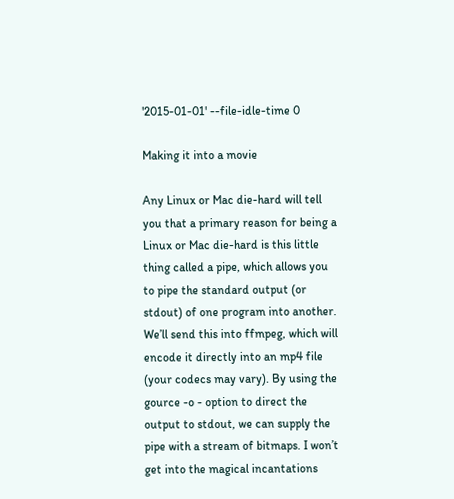'2015-01-01' --file-idle-time 0

Making it into a movie

Any Linux or Mac die-hard will tell you that a primary reason for being a Linux or Mac die-hard is this little thing called a pipe, which allows you to pipe the standard output (or stdout) of one program into another. We’ll send this into ffmpeg, which will encode it directly into an mp4 file (your codecs may vary). By using the gource -o - option to direct the output to stdout, we can supply the pipe with a stream of bitmaps. I won’t get into the magical incantations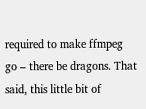required to make ffmpeg go – there be dragons. That said, this little bit of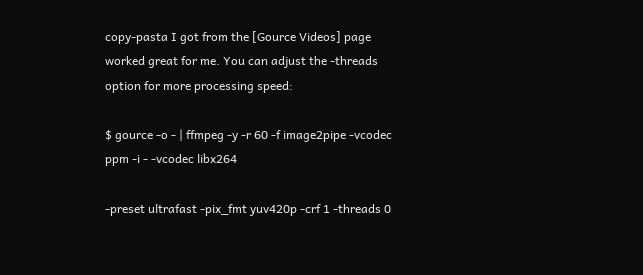copy-pasta I got from the [Gource Videos] page worked great for me. You can adjust the -threads option for more processing speed:

$ gource -o - | ffmpeg -y -r 60 -f image2pipe -vcodec ppm -i - -vcodec libx264

-preset ultrafast -pix_fmt yuv420p -crf 1 -threads 0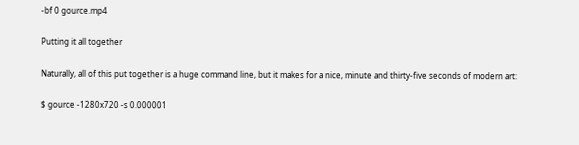-bf 0 gource.mp4

Putting it all together

Naturally, all of this put together is a huge command line, but it makes for a nice, minute and thirty-five seconds of modern art:

$ gource -1280x720 -s 0.000001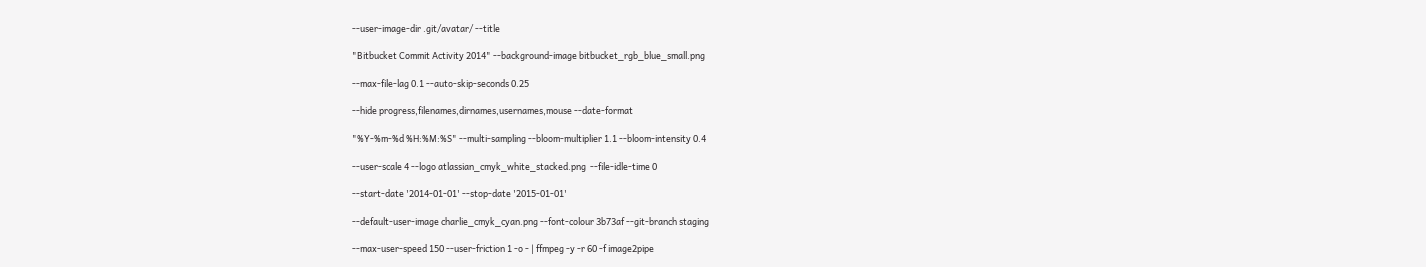--user-image-dir .git/avatar/ --title

"Bitbucket Commit Activity 2014" --background-image bitbucket_rgb_blue_small.png

--max-file-lag 0.1 --auto-skip-seconds 0.25

--hide progress,filenames,dirnames,usernames,mouse --date-format

"%Y-%m-%d %H:%M:%S" --multi-sampling --bloom-multiplier 1.1 --bloom-intensity 0.4

--user-scale 4 --logo atlassian_cmyk_white_stacked.png  --file-idle-time 0

--start-date '2014-01-01' --stop-date '2015-01-01'

--default-user-image charlie_cmyk_cyan.png --font-colour 3b73af --git-branch staging

--max-user-speed 150 --user-friction 1 -o - | ffmpeg -y -r 60 -f image2pipe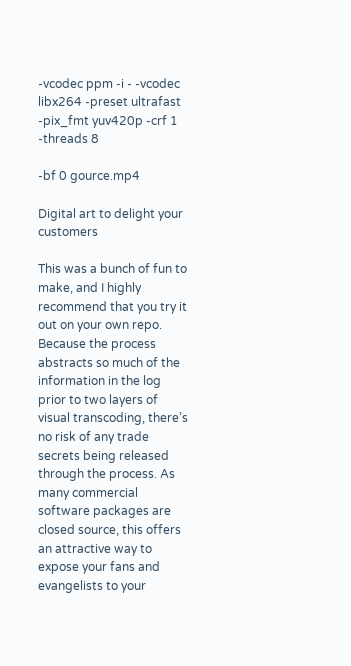-vcodec ppm -i - -vcodec libx264 -preset ultrafast -pix_fmt yuv420p -crf 1 -threads 8

-bf 0 gource.mp4

Digital art to delight your customers

This was a bunch of fun to make, and I highly recommend that you try it out on your own repo. Because the process abstracts so much of the information in the log prior to two layers of visual transcoding, there’s no risk of any trade secrets being released through the process. As many commercial software packages are closed source, this offers an attractive way to expose your fans and evangelists to your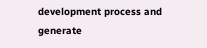development process and generate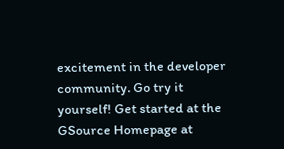excitement in the developer community. Go try it yourself! Get started at the GSource Homepage at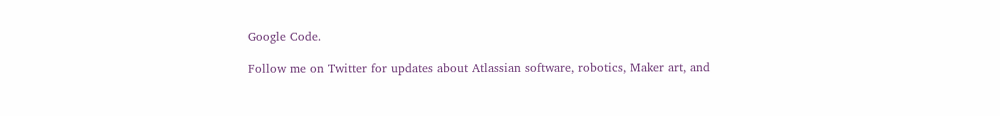Google Code.

Follow me on Twitter for updates about Atlassian software, robotics, Maker art, and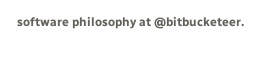software philosophy at @bitbucketeer.